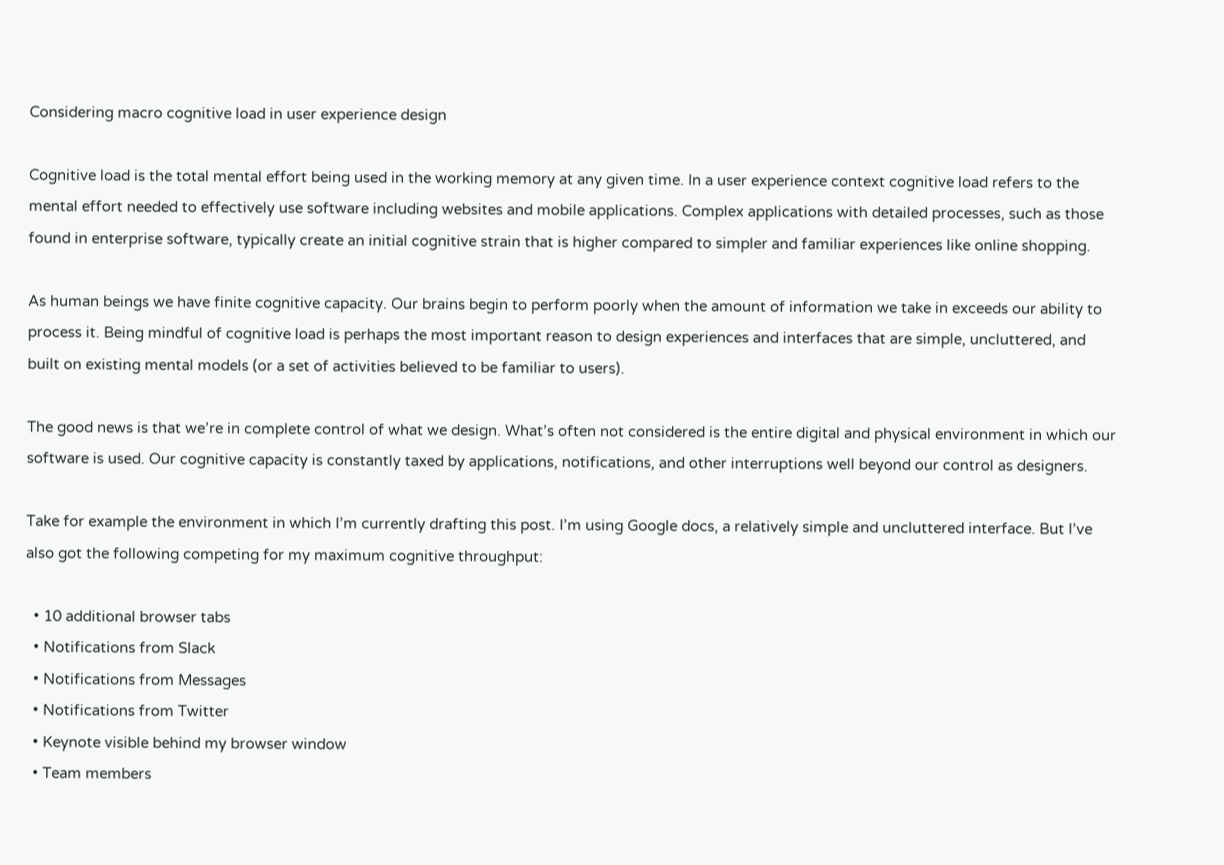Considering macro cognitive load in user experience design

Cognitive load is the total mental effort being used in the working memory at any given time. In a user experience context cognitive load refers to the mental effort needed to effectively use software including websites and mobile applications. Complex applications with detailed processes, such as those found in enterprise software, typically create an initial cognitive strain that is higher compared to simpler and familiar experiences like online shopping.

As human beings we have finite cognitive capacity. Our brains begin to perform poorly when the amount of information we take in exceeds our ability to process it. Being mindful of cognitive load is perhaps the most important reason to design experiences and interfaces that are simple, uncluttered, and built on existing mental models (or a set of activities believed to be familiar to users).

The good news is that we’re in complete control of what we design. What’s often not considered is the entire digital and physical environment in which our software is used. Our cognitive capacity is constantly taxed by applications, notifications, and other interruptions well beyond our control as designers.

Take for example the environment in which I’m currently drafting this post. I’m using Google docs, a relatively simple and uncluttered interface. But I’ve also got the following competing for my maximum cognitive throughput:

  • 10 additional browser tabs
  • Notifications from Slack
  • Notifications from Messages
  • Notifications from Twitter
  • Keynote visible behind my browser window
  • Team members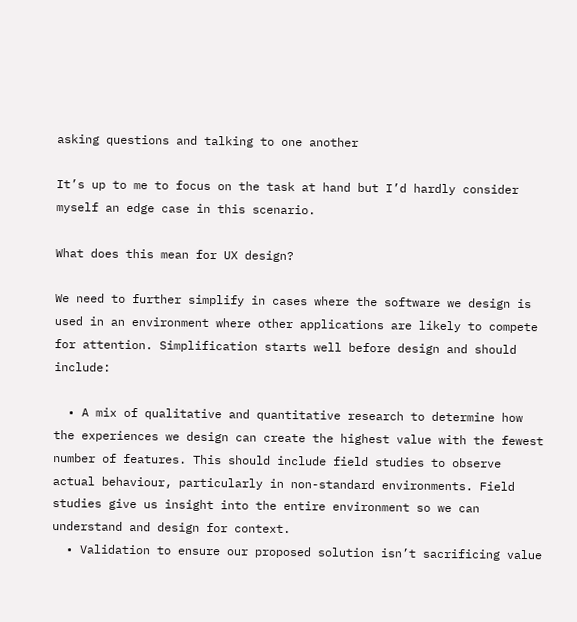asking questions and talking to one another

It’s up to me to focus on the task at hand but I’d hardly consider myself an edge case in this scenario.

What does this mean for UX design?

We need to further simplify in cases where the software we design is used in an environment where other applications are likely to compete for attention. Simplification starts well before design and should include:

  • A mix of qualitative and quantitative research to determine how the experiences we design can create the highest value with the fewest number of features. This should include field studies to observe actual behaviour, particularly in non-standard environments. Field studies give us insight into the entire environment so we can understand and design for context.
  • Validation to ensure our proposed solution isn’t sacrificing value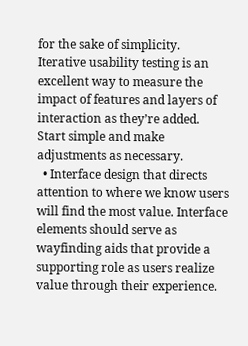for the sake of simplicity. Iterative usability testing is an excellent way to measure the impact of features and layers of interaction as they’re added. Start simple and make adjustments as necessary.
  • Interface design that directs attention to where we know users will find the most value. Interface elements should serve as wayfinding aids that provide a supporting role as users realize value through their experience.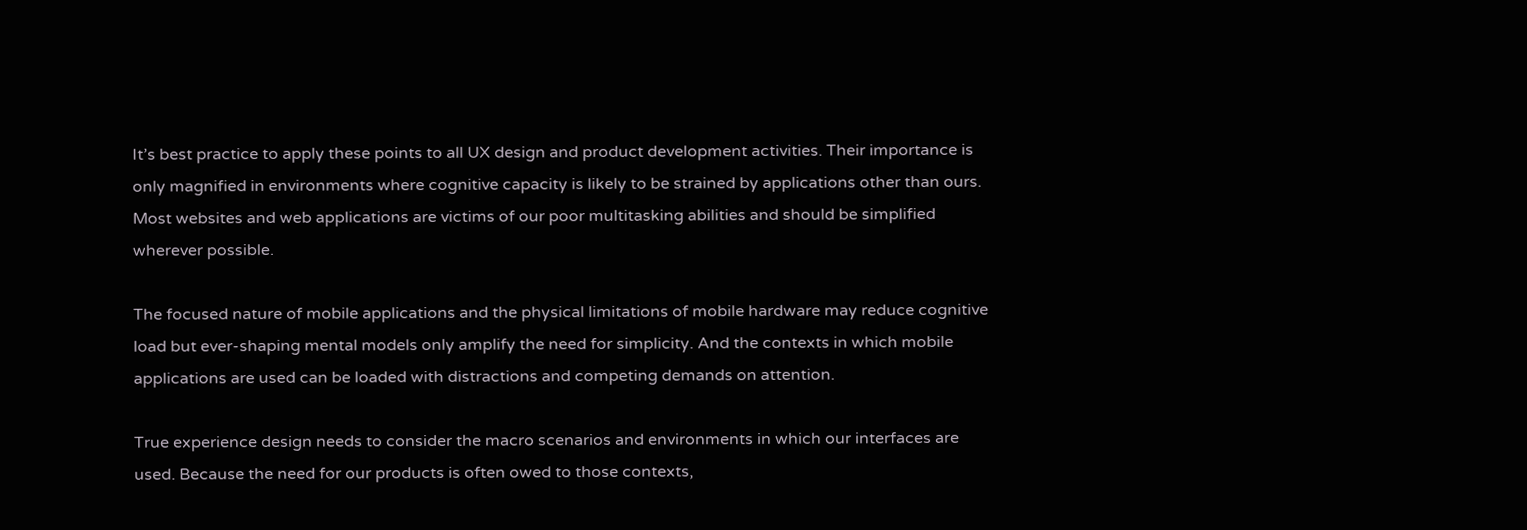It’s best practice to apply these points to all UX design and product development activities. Their importance is only magnified in environments where cognitive capacity is likely to be strained by applications other than ours. Most websites and web applications are victims of our poor multitasking abilities and should be simplified wherever possible.

The focused nature of mobile applications and the physical limitations of mobile hardware may reduce cognitive load but ever-shaping mental models only amplify the need for simplicity. And the contexts in which mobile applications are used can be loaded with distractions and competing demands on attention.

True experience design needs to consider the macro scenarios and environments in which our interfaces are used. Because the need for our products is often owed to those contexts,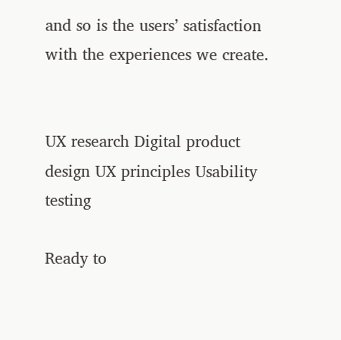and so is the users’ satisfaction with the experiences we create.


UX research Digital product design UX principles Usability testing

Ready to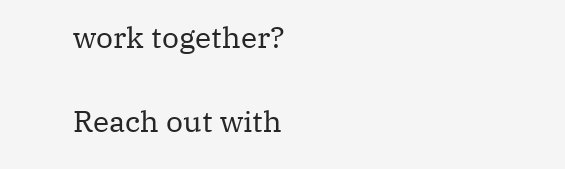work together?

Reach out with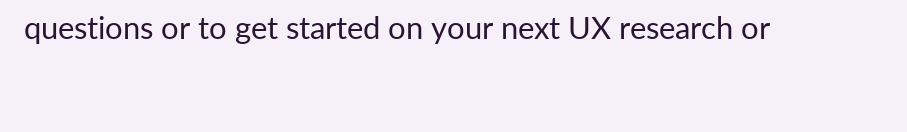questions or to get started on your next UX research or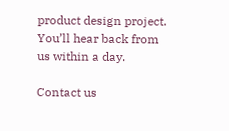product design project. You’ll hear back from us within a day.

Contact us